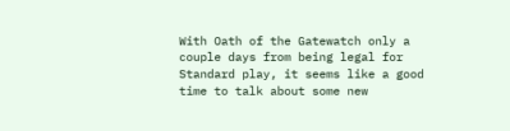With Oath of the Gatewatch only a couple days from being legal for Standard play, it seems like a good time to talk about some new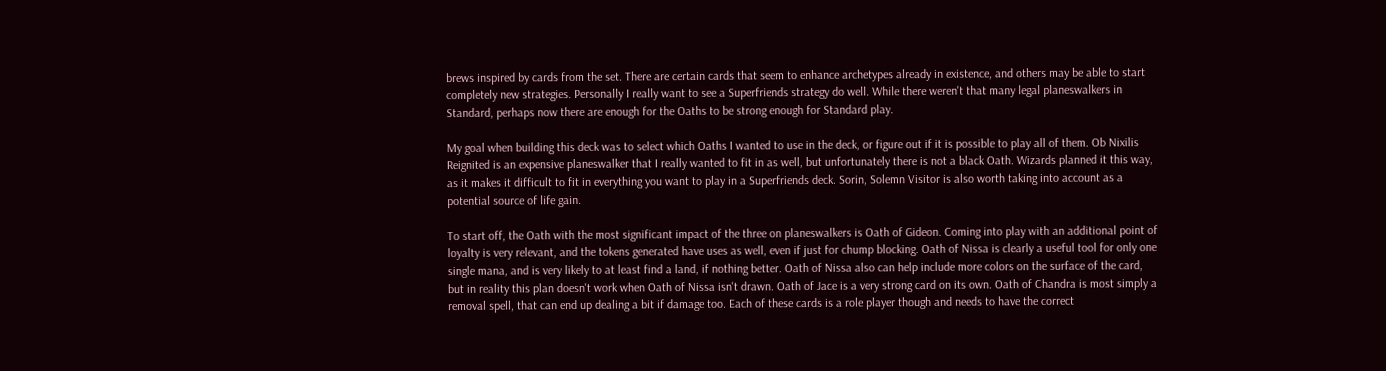brews inspired by cards from the set. There are certain cards that seem to enhance archetypes already in existence, and others may be able to start completely new strategies. Personally I really want to see a Superfriends strategy do well. While there weren't that many legal planeswalkers in Standard, perhaps now there are enough for the Oaths to be strong enough for Standard play.

My goal when building this deck was to select which Oaths I wanted to use in the deck, or figure out if it is possible to play all of them. Ob Nixilis Reignited is an expensive planeswalker that I really wanted to fit in as well, but unfortunately there is not a black Oath. Wizards planned it this way, as it makes it difficult to fit in everything you want to play in a Superfriends deck. Sorin, Solemn Visitor is also worth taking into account as a potential source of life gain.

To start off, the Oath with the most significant impact of the three on planeswalkers is Oath of Gideon. Coming into play with an additional point of loyalty is very relevant, and the tokens generated have uses as well, even if just for chump blocking. Oath of Nissa is clearly a useful tool for only one single mana, and is very likely to at least find a land, if nothing better. Oath of Nissa also can help include more colors on the surface of the card, but in reality this plan doesn't work when Oath of Nissa isn't drawn. Oath of Jace is a very strong card on its own. Oath of Chandra is most simply a removal spell, that can end up dealing a bit if damage too. Each of these cards is a role player though and needs to have the correct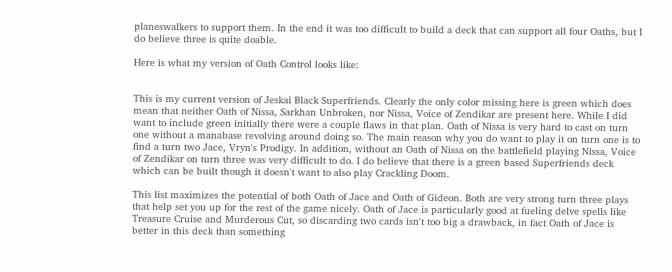planeswalkers to support them. In the end it was too difficult to build a deck that can support all four Oaths, but I do believe three is quite doable.

Here is what my version of Oath Control looks like:


This is my current version of Jeskai Black Superfriends. Clearly the only color missing here is green which does mean that neither Oath of Nissa, Sarkhan Unbroken, nor Nissa, Voice of Zendikar are present here. While I did want to include green initially there were a couple flaws in that plan. Oath of Nissa is very hard to cast on turn one without a manabase revolving around doing so. The main reason why you do want to play it on turn one is to find a turn two Jace, Vryn's Prodigy. In addition, without an Oath of Nissa on the battlefield playing Nissa, Voice of Zendikar on turn three was very difficult to do. I do believe that there is a green based Superfriends deck which can be built though it doesn't want to also play Crackling Doom.

This list maximizes the potential of both Oath of Jace and Oath of Gideon. Both are very strong turn three plays that help set you up for the rest of the game nicely. Oath of Jace is particularly good at fueling delve spells like Treasure Cruise and Murderous Cut, so discarding two cards isn't too big a drawback, in fact Oath of Jace is better in this deck than something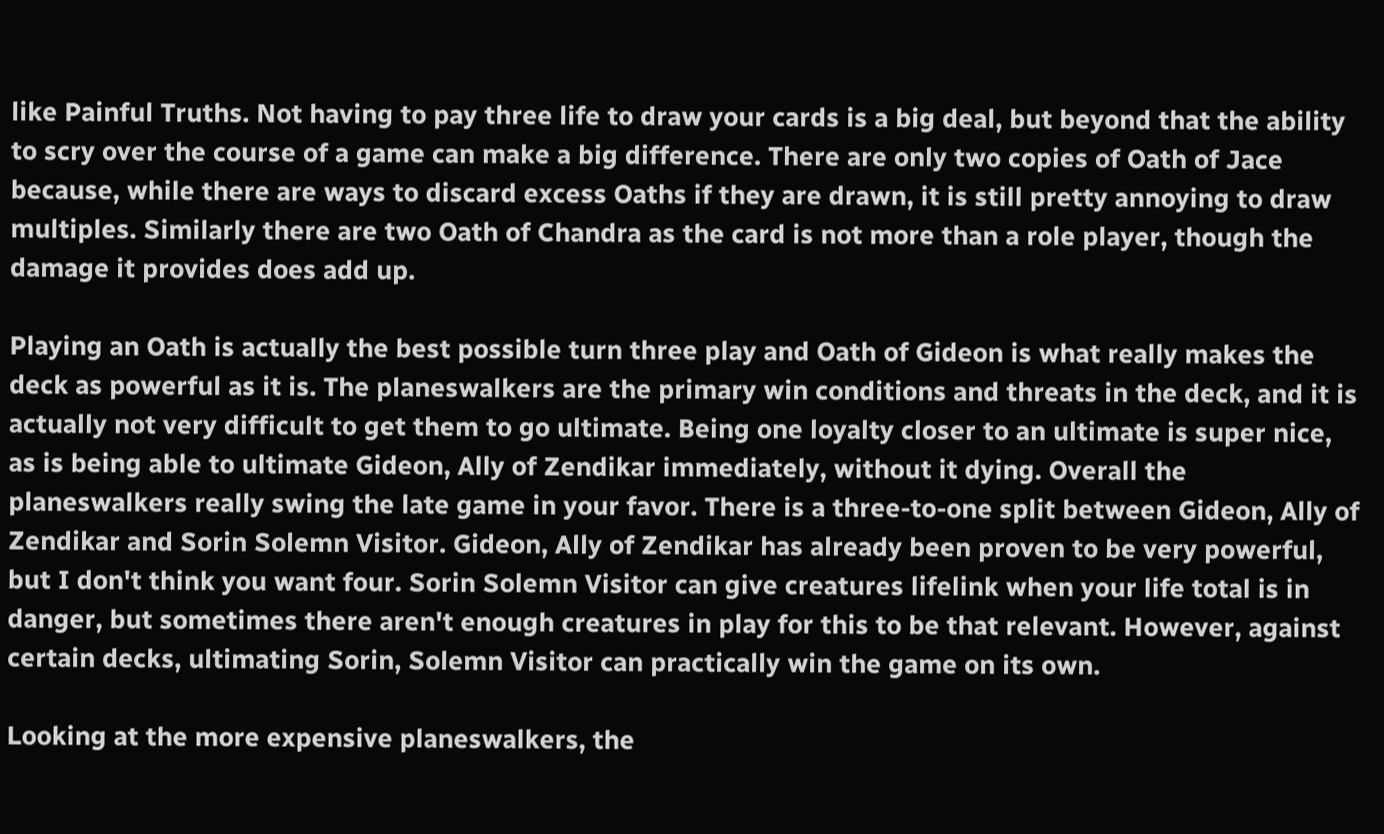like Painful Truths. Not having to pay three life to draw your cards is a big deal, but beyond that the ability to scry over the course of a game can make a big difference. There are only two copies of Oath of Jace because, while there are ways to discard excess Oaths if they are drawn, it is still pretty annoying to draw multiples. Similarly there are two Oath of Chandra as the card is not more than a role player, though the damage it provides does add up.

Playing an Oath is actually the best possible turn three play and Oath of Gideon is what really makes the deck as powerful as it is. The planeswalkers are the primary win conditions and threats in the deck, and it is actually not very difficult to get them to go ultimate. Being one loyalty closer to an ultimate is super nice, as is being able to ultimate Gideon, Ally of Zendikar immediately, without it dying. Overall the planeswalkers really swing the late game in your favor. There is a three-to-one split between Gideon, Ally of Zendikar and Sorin Solemn Visitor. Gideon, Ally of Zendikar has already been proven to be very powerful, but I don't think you want four. Sorin Solemn Visitor can give creatures lifelink when your life total is in danger, but sometimes there aren't enough creatures in play for this to be that relevant. However, against certain decks, ultimating Sorin, Solemn Visitor can practically win the game on its own.

Looking at the more expensive planeswalkers, the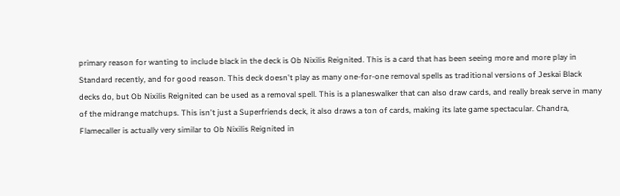primary reason for wanting to include black in the deck is Ob Nixilis Reignited. This is a card that has been seeing more and more play in Standard recently, and for good reason. This deck doesn't play as many one-for-one removal spells as traditional versions of Jeskai Black decks do, but Ob Nixilis Reignited can be used as a removal spell. This is a planeswalker that can also draw cards, and really break serve in many of the midrange matchups. This isn't just a Superfriends deck, it also draws a ton of cards, making its late game spectacular. Chandra, Flamecaller is actually very similar to Ob Nixilis Reignited in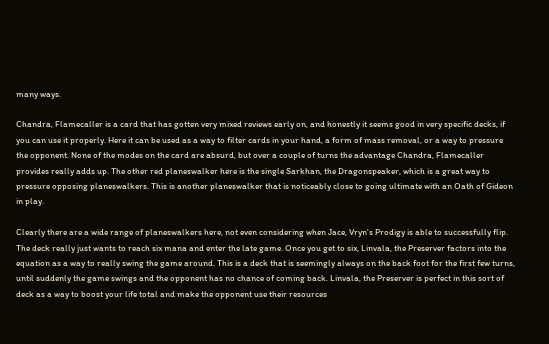many ways.

Chandra, Flamecaller is a card that has gotten very mixed reviews early on, and honestly it seems good in very specific decks, if you can use it properly. Here it can be used as a way to filter cards in your hand, a form of mass removal, or a way to pressure the opponent. None of the modes on the card are absurd, but over a couple of turns the advantage Chandra, Flamecaller provides really adds up. The other red planeswalker here is the single Sarkhan, the Dragonspeaker, which is a great way to pressure opposing planeswalkers. This is another planeswalker that is noticeably close to going ultimate with an Oath of Gideon in play.

Clearly there are a wide range of planeswalkers here, not even considering when Jace, Vryn's Prodigy is able to successfully flip. The deck really just wants to reach six mana and enter the late game. Once you get to six, Linvala, the Preserver factors into the equation as a way to really swing the game around. This is a deck that is seemingly always on the back foot for the first few turns, until suddenly the game swings and the opponent has no chance of coming back. Linvala, the Preserver is perfect in this sort of deck as a way to boost your life total and make the opponent use their resources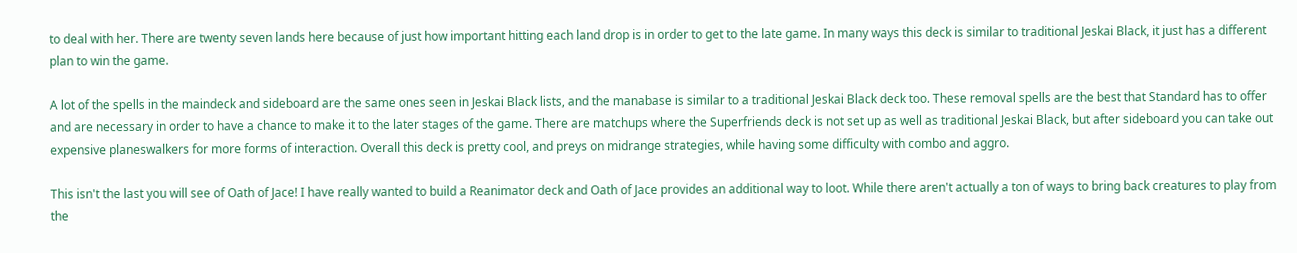to deal with her. There are twenty seven lands here because of just how important hitting each land drop is in order to get to the late game. In many ways this deck is similar to traditional Jeskai Black, it just has a different plan to win the game.

A lot of the spells in the maindeck and sideboard are the same ones seen in Jeskai Black lists, and the manabase is similar to a traditional Jeskai Black deck too. These removal spells are the best that Standard has to offer and are necessary in order to have a chance to make it to the later stages of the game. There are matchups where the Superfriends deck is not set up as well as traditional Jeskai Black, but after sideboard you can take out expensive planeswalkers for more forms of interaction. Overall this deck is pretty cool, and preys on midrange strategies, while having some difficulty with combo and aggro.

This isn't the last you will see of Oath of Jace! I have really wanted to build a Reanimator deck and Oath of Jace provides an additional way to loot. While there aren't actually a ton of ways to bring back creatures to play from the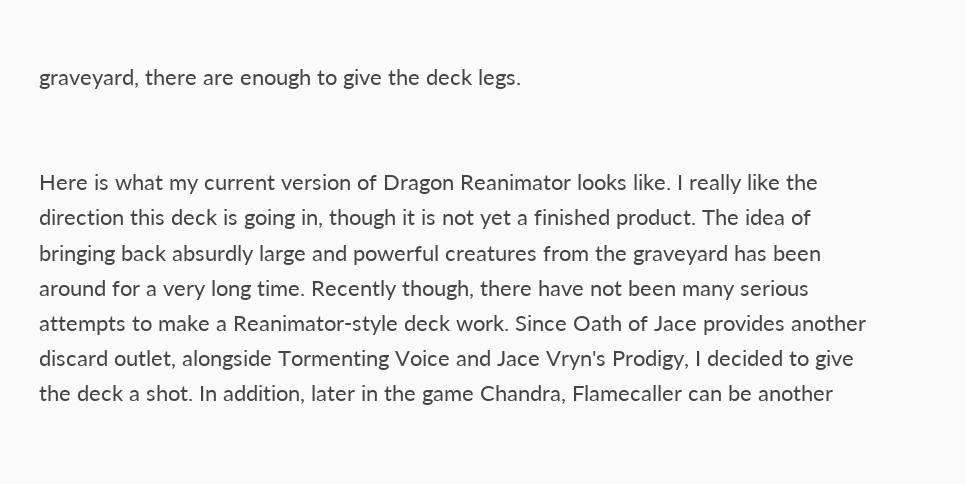graveyard, there are enough to give the deck legs.


Here is what my current version of Dragon Reanimator looks like. I really like the direction this deck is going in, though it is not yet a finished product. The idea of bringing back absurdly large and powerful creatures from the graveyard has been around for a very long time. Recently though, there have not been many serious attempts to make a Reanimator-style deck work. Since Oath of Jace provides another discard outlet, alongside Tormenting Voice and Jace Vryn's Prodigy, I decided to give the deck a shot. In addition, later in the game Chandra, Flamecaller can be another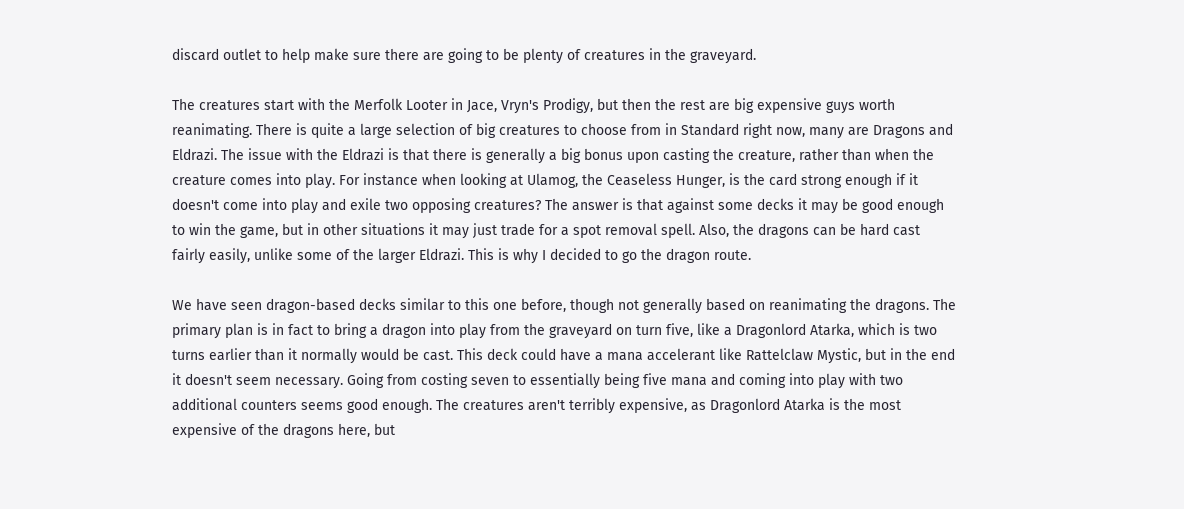discard outlet to help make sure there are going to be plenty of creatures in the graveyard.

The creatures start with the Merfolk Looter in Jace, Vryn's Prodigy, but then the rest are big expensive guys worth reanimating. There is quite a large selection of big creatures to choose from in Standard right now, many are Dragons and Eldrazi. The issue with the Eldrazi is that there is generally a big bonus upon casting the creature, rather than when the creature comes into play. For instance when looking at Ulamog, the Ceaseless Hunger, is the card strong enough if it doesn't come into play and exile two opposing creatures? The answer is that against some decks it may be good enough to win the game, but in other situations it may just trade for a spot removal spell. Also, the dragons can be hard cast fairly easily, unlike some of the larger Eldrazi. This is why I decided to go the dragon route.

We have seen dragon-based decks similar to this one before, though not generally based on reanimating the dragons. The primary plan is in fact to bring a dragon into play from the graveyard on turn five, like a Dragonlord Atarka, which is two turns earlier than it normally would be cast. This deck could have a mana accelerant like Rattelclaw Mystic, but in the end it doesn't seem necessary. Going from costing seven to essentially being five mana and coming into play with two additional counters seems good enough. The creatures aren't terribly expensive, as Dragonlord Atarka is the most expensive of the dragons here, but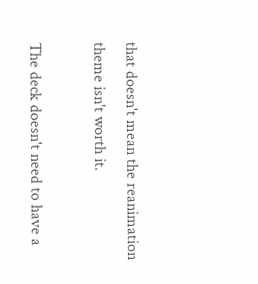that doesn't mean the reanimation theme isn't worth it.

The deck doesn't need to have a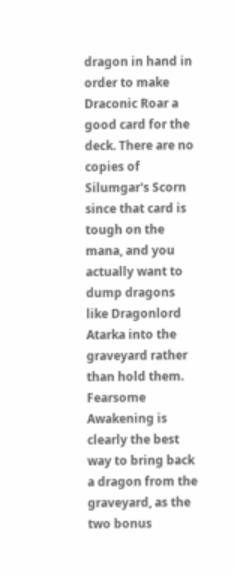dragon in hand in order to make Draconic Roar a good card for the deck. There are no copies of Silumgar's Scorn since that card is tough on the mana, and you actually want to dump dragons like Dragonlord Atarka into the graveyard rather than hold them. Fearsome Awakening is clearly the best way to bring back a dragon from the graveyard, as the two bonus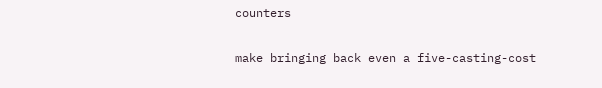counters

make bringing back even a five-casting-cost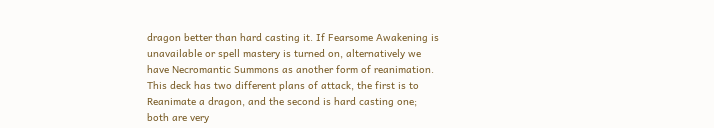dragon better than hard casting it. If Fearsome Awakening is unavailable or spell mastery is turned on, alternatively we have Necromantic Summons as another form of reanimation. This deck has two different plans of attack, the first is to Reanimate a dragon, and the second is hard casting one; both are very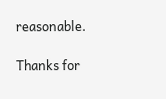reasonable.

Thanks for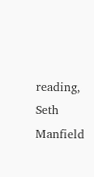reading,
Seth Manfield